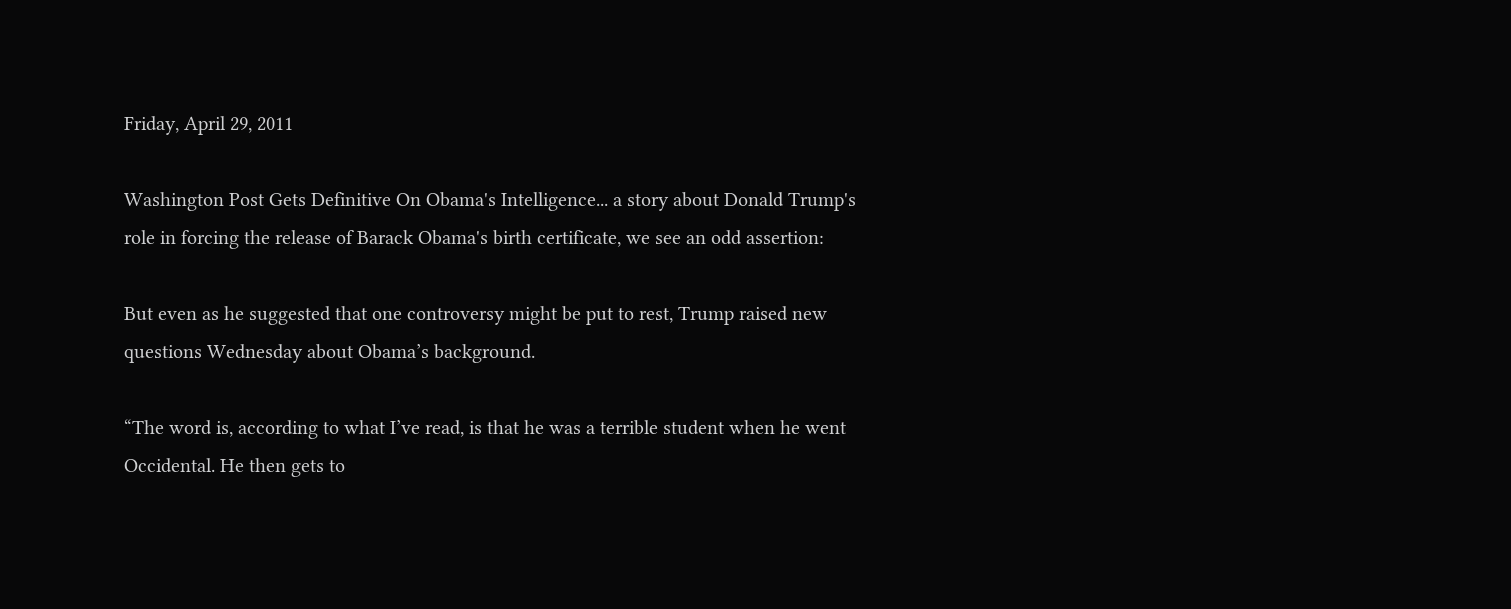Friday, April 29, 2011

Washington Post Gets Definitive On Obama's Intelligence... a story about Donald Trump's role in forcing the release of Barack Obama's birth certificate, we see an odd assertion:

But even as he suggested that one controversy might be put to rest, Trump raised new questions Wednesday about Obama’s background.

“The word is, according to what I’ve read, is that he was a terrible student when he went Occidental. He then gets to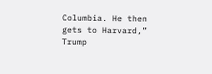Columbia. He then gets to Harvard,” Trump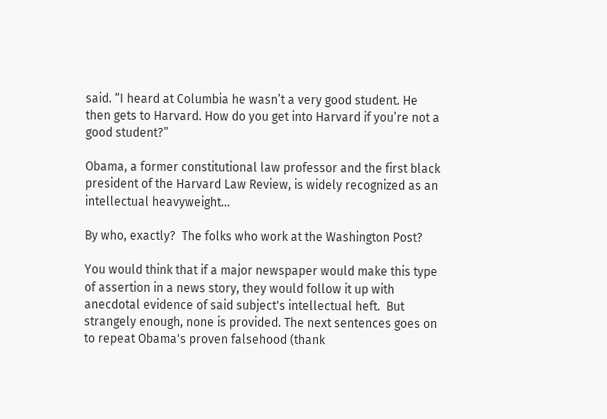said. “I heard at Columbia he wasn’t a very good student. He then gets to Harvard. How do you get into Harvard if you’re not a good student?”

Obama, a former constitutional law professor and the first black president of the Harvard Law Review, is widely recognized as an intellectual heavyweight...

By who, exactly?  The folks who work at the Washington Post?

You would think that if a major newspaper would make this type of assertion in a news story, they would follow it up with anecdotal evidence of said subject's intellectual heft.  But strangely enough, none is provided. The next sentences goes on to repeat Obama's proven falsehood (thank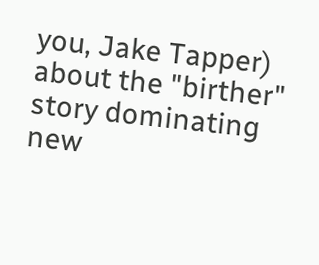you, Jake Tapper) about the "birther" story dominating new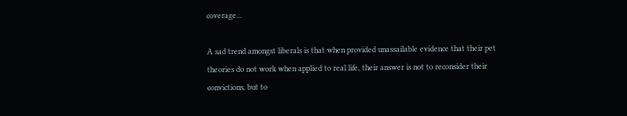coverage...

A sad trend amongst liberals is that when provided unassailable evidence that their pet theories do not work when applied to real life, their answer is not to reconsider their convictions, but to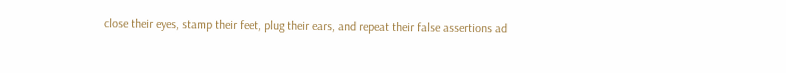close their eyes, stamp their feet, plug their ears, and repeat their false assertions ad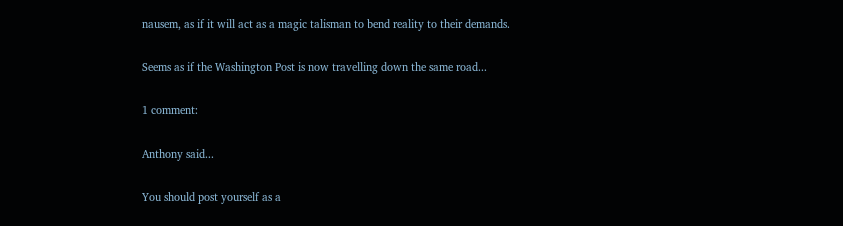nausem, as if it will act as a magic talisman to bend reality to their demands.

Seems as if the Washington Post is now travelling down the same road...

1 comment:

Anthony said...

You should post yourself as a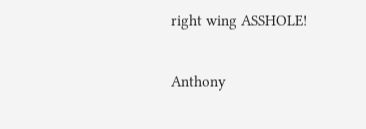right wing ASSHOLE!

Anthony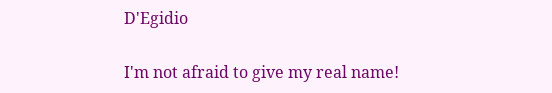D'Egidio

I'm not afraid to give my real name!